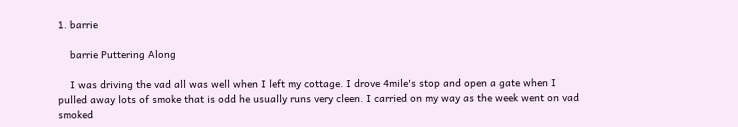1. barrie

    barrie Puttering Along

    I was driving the vad all was well when I left my cottage. I drove 4mile's stop and open a gate when I pulled away lots of smoke that is odd he usually runs very cleen. I carried on my way as the week went on vad smoked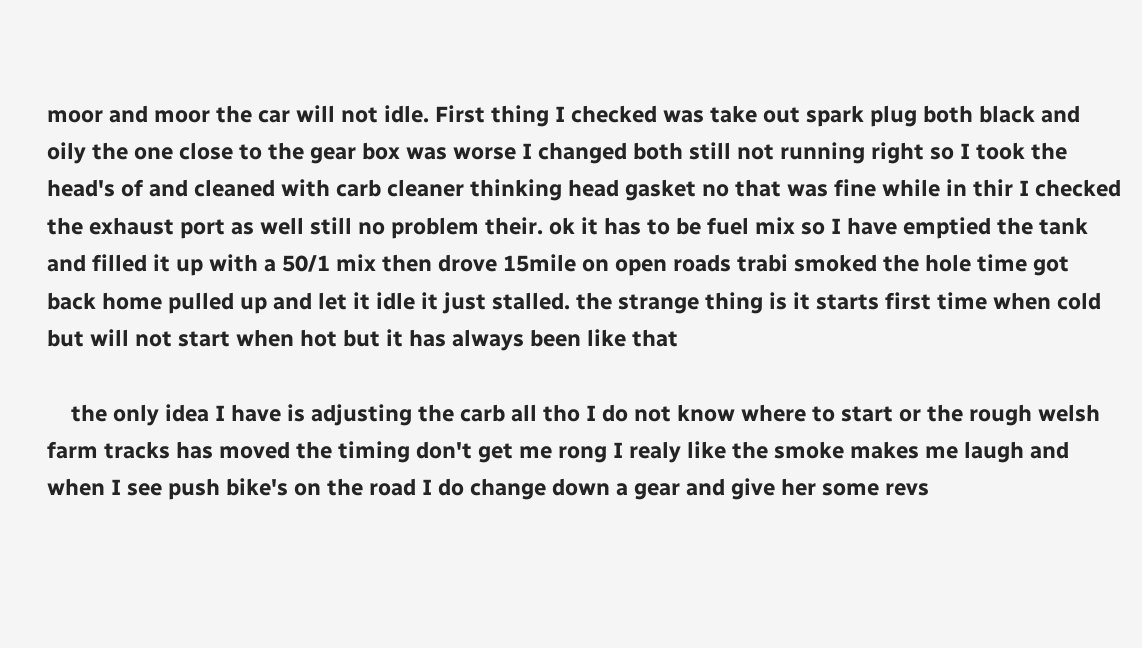moor and moor the car will not idle. First thing I checked was take out spark plug both black and oily the one close to the gear box was worse I changed both still not running right so I took the head's of and cleaned with carb cleaner thinking head gasket no that was fine while in thir I checked the exhaust port as well still no problem their. ok it has to be fuel mix so I have emptied the tank and filled it up with a 50/1 mix then drove 15mile on open roads trabi smoked the hole time got back home pulled up and let it idle it just stalled. the strange thing is it starts first time when cold but will not start when hot but it has always been like that

    the only idea I have is adjusting the carb all tho I do not know where to start or the rough welsh farm tracks has moved the timing don't get me rong I realy like the smoke makes me laugh and when I see push bike's on the road I do change down a gear and give her some revs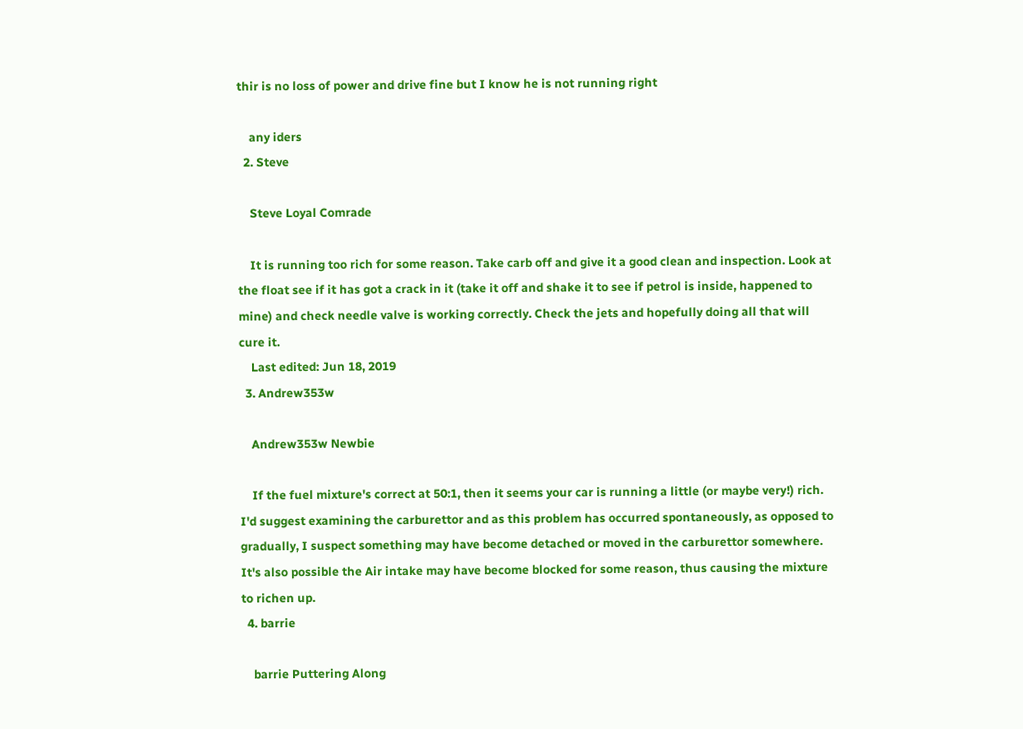thir is no loss of power and drive fine but I know he is not running right

    any iders
  2. Steve

    Steve Loyal Comrade

    It is running too rich for some reason. Take carb off and give it a good clean and inspection. Look at the float see if it has got a crack in it (take it off and shake it to see if petrol is inside, happened to mine) and check needle valve is working correctly. Check the jets and hopefully doing all that will cure it.
    Last edited: Jun 18, 2019
  3. Andrew353w

    Andrew353w Newbie

    If the fuel mixture's correct at 50:1, then it seems your car is running a little (or maybe very!) rich. I'd suggest examining the carburettor and as this problem has occurred spontaneously, as opposed to gradually, I suspect something may have become detached or moved in the carburettor somewhere. It's also possible the Air intake may have become blocked for some reason, thus causing the mixture to richen up.
  4. barrie

    barrie Puttering Along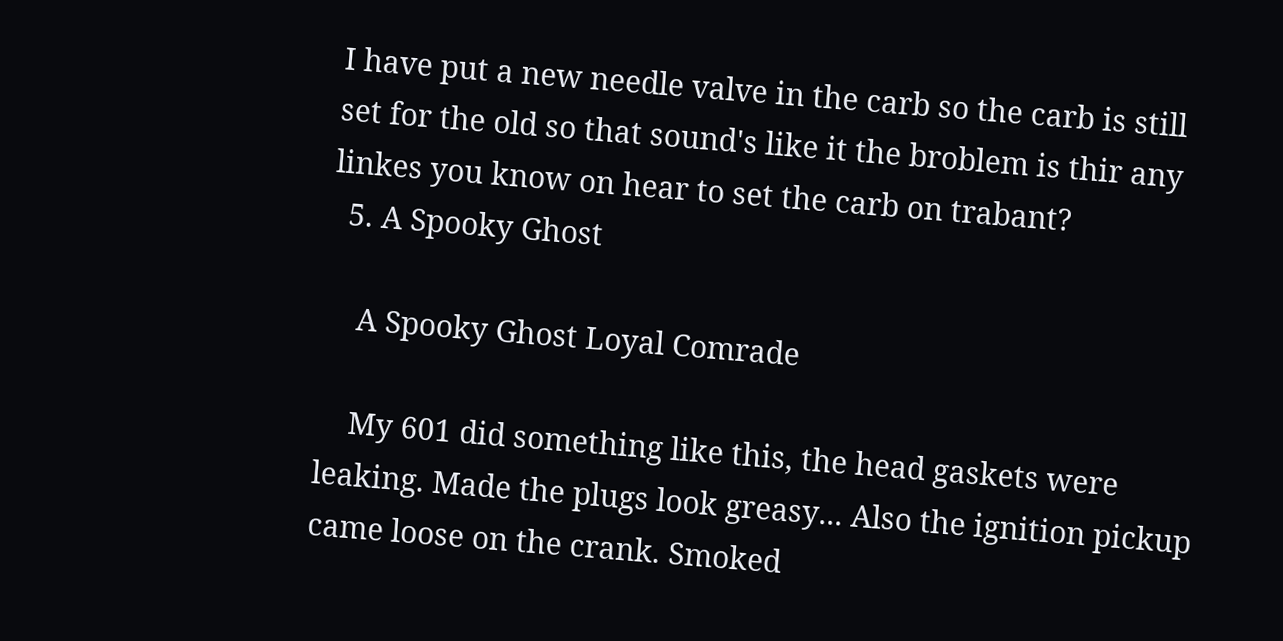I have put a new needle valve in the carb so the carb is still set for the old so that sound's like it the broblem is thir any linkes you know on hear to set the carb on trabant?
  5. A Spooky Ghost

    A Spooky Ghost Loyal Comrade

    My 601 did something like this, the head gaskets were leaking. Made the plugs look greasy... Also the ignition pickup came loose on the crank. Smoked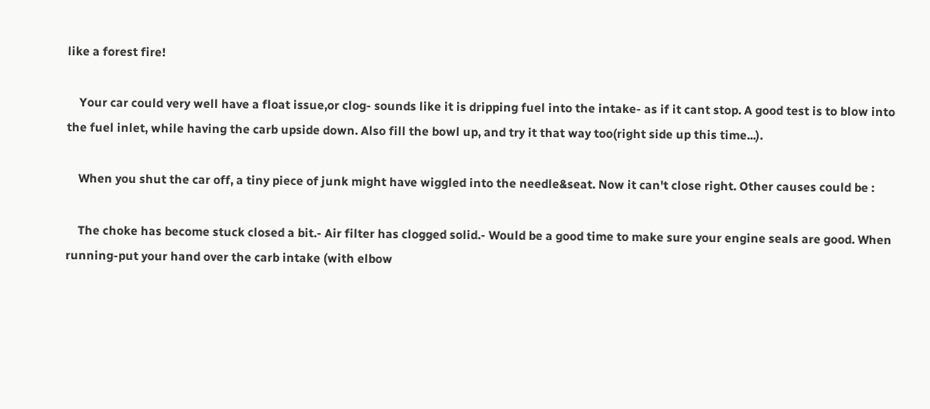like a forest fire!

    Your car could very well have a float issue,or clog- sounds like it is dripping fuel into the intake- as if it cant stop. A good test is to blow into the fuel inlet, while having the carb upside down. Also fill the bowl up, and try it that way too(right side up this time...).

    When you shut the car off, a tiny piece of junk might have wiggled into the needle&seat. Now it can't close right. Other causes could be :

    The choke has become stuck closed a bit.- Air filter has clogged solid.- Would be a good time to make sure your engine seals are good. When running-put your hand over the carb intake (with elbow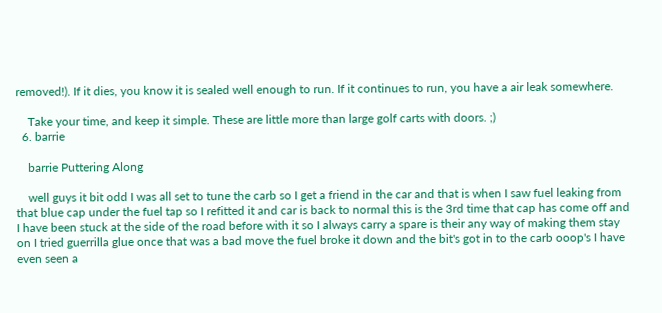removed!). If it dies, you know it is sealed well enough to run. If it continues to run, you have a air leak somewhere.

    Take your time, and keep it simple. These are little more than large golf carts with doors. ;)
  6. barrie

    barrie Puttering Along

    well guys it bit odd I was all set to tune the carb so I get a friend in the car and that is when I saw fuel leaking from that blue cap under the fuel tap so I refitted it and car is back to normal this is the 3rd time that cap has come off and I have been stuck at the side of the road before with it so I always carry a spare is their any way of making them stay on I tried guerrilla glue once that was a bad move the fuel broke it down and the bit's got in to the carb ooop's I have even seen a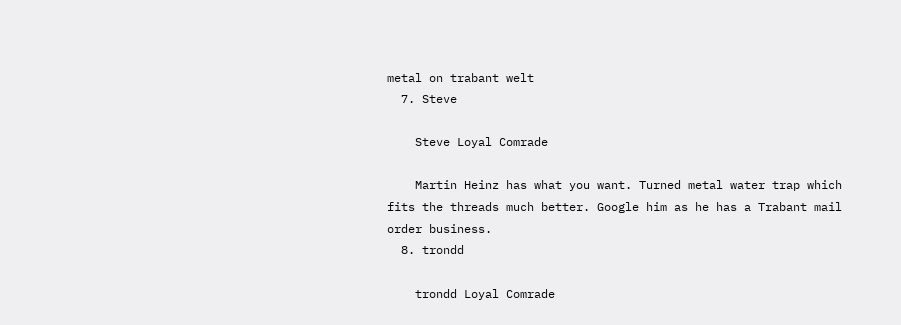metal on trabant welt
  7. Steve

    Steve Loyal Comrade

    Martin Heinz has what you want. Turned metal water trap which fits the threads much better. Google him as he has a Trabant mail order business.
  8. trondd

    trondd Loyal Comrade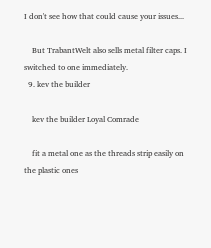I don't see how that could cause your issues...

    But TrabantWelt also sells metal filter caps. I switched to one immediately.
  9. kev the builder

    kev the builder Loyal Comrade

    fit a metal one as the threads strip easily on the plastic ones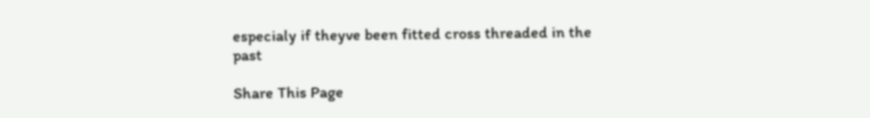especialy if theyve been fitted cross threaded in the past

Share This Page